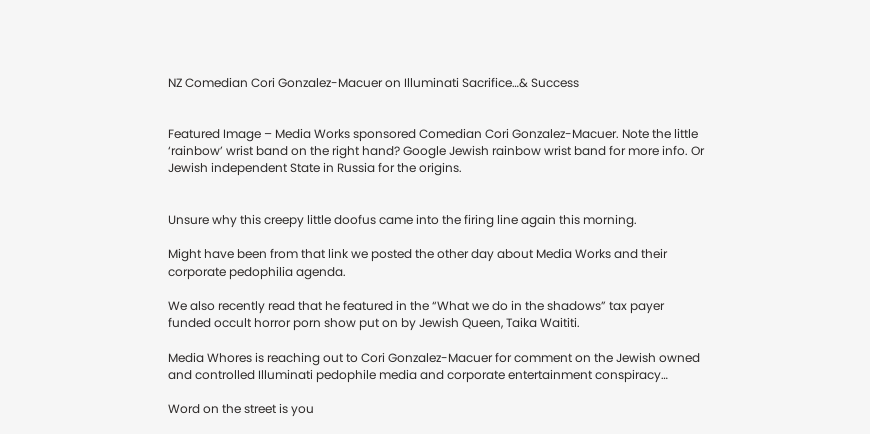NZ Comedian Cori Gonzalez-Macuer on Illuminati Sacrifice…& Success


Featured Image – Media Works sponsored Comedian Cori Gonzalez-Macuer. Note the little ‘rainbow’ wrist band on the right hand? Google Jewish rainbow wrist band for more info. Or Jewish independent State in Russia for the origins.


Unsure why this creepy little doofus came into the firing line again this morning.

Might have been from that link we posted the other day about Media Works and their corporate pedophilia agenda.

We also recently read that he featured in the “What we do in the shadows” tax payer funded occult horror porn show put on by Jewish Queen, Taika Waititi.

Media Whores is reaching out to Cori Gonzalez-Macuer for comment on the Jewish owned and controlled Illuminati pedophile media and corporate entertainment conspiracy…

Word on the street is you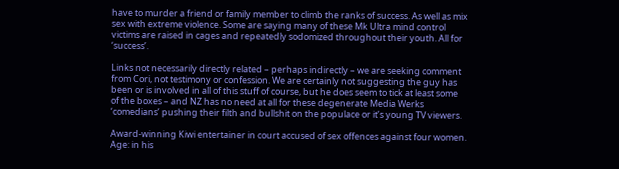have to murder a friend or family member to climb the ranks of success. As well as mix sex with extreme violence. Some are saying many of these Mk Ultra mind control victims are raised in cages and repeatedly sodomized throughout their youth. All for ‘success’.

Links not necessarily directly related – perhaps indirectly – we are seeking comment from Cori, not testimony or confession. We are certainly not suggesting the guy has been or is involved in all of this stuff of course, but he does seem to tick at least some of the boxes – and NZ has no need at all for these degenerate Media Werks ‘comedians’ pushing their filth and bullshit on the populace or it’s young TV viewers.

Award-winning Kiwi entertainer in court accused of sex offences against four women. Age: in his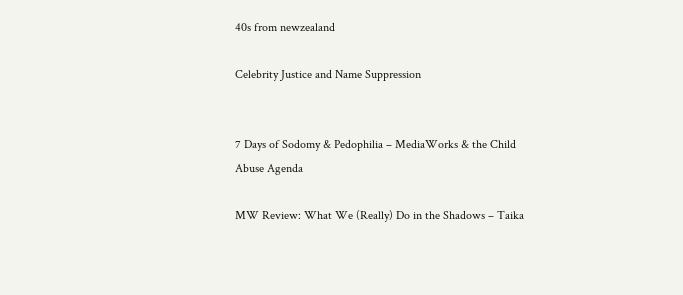40s from newzealand

Celebrity Justice and Name Suppression


7 Days of Sodomy & Pedophilia – MediaWorks & the Child Abuse Agenda

MW Review: What We (Really) Do in the Shadows – Taika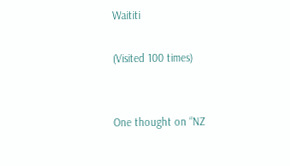Waititi

(Visited 100 times)


One thought on “NZ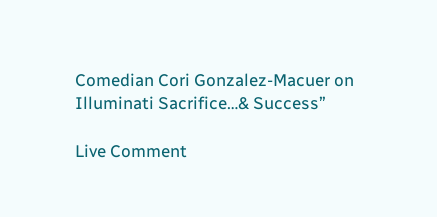Comedian Cori Gonzalez-Macuer on Illuminati Sacrifice…& Success”

Live Comment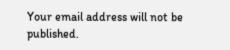Your email address will not be published.